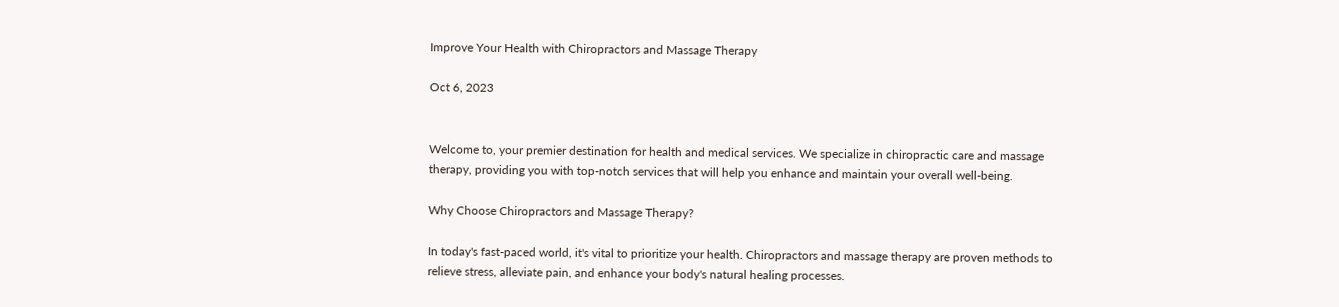Improve Your Health with Chiropractors and Massage Therapy

Oct 6, 2023


Welcome to, your premier destination for health and medical services. We specialize in chiropractic care and massage therapy, providing you with top-notch services that will help you enhance and maintain your overall well-being.

Why Choose Chiropractors and Massage Therapy?

In today's fast-paced world, it's vital to prioritize your health. Chiropractors and massage therapy are proven methods to relieve stress, alleviate pain, and enhance your body's natural healing processes.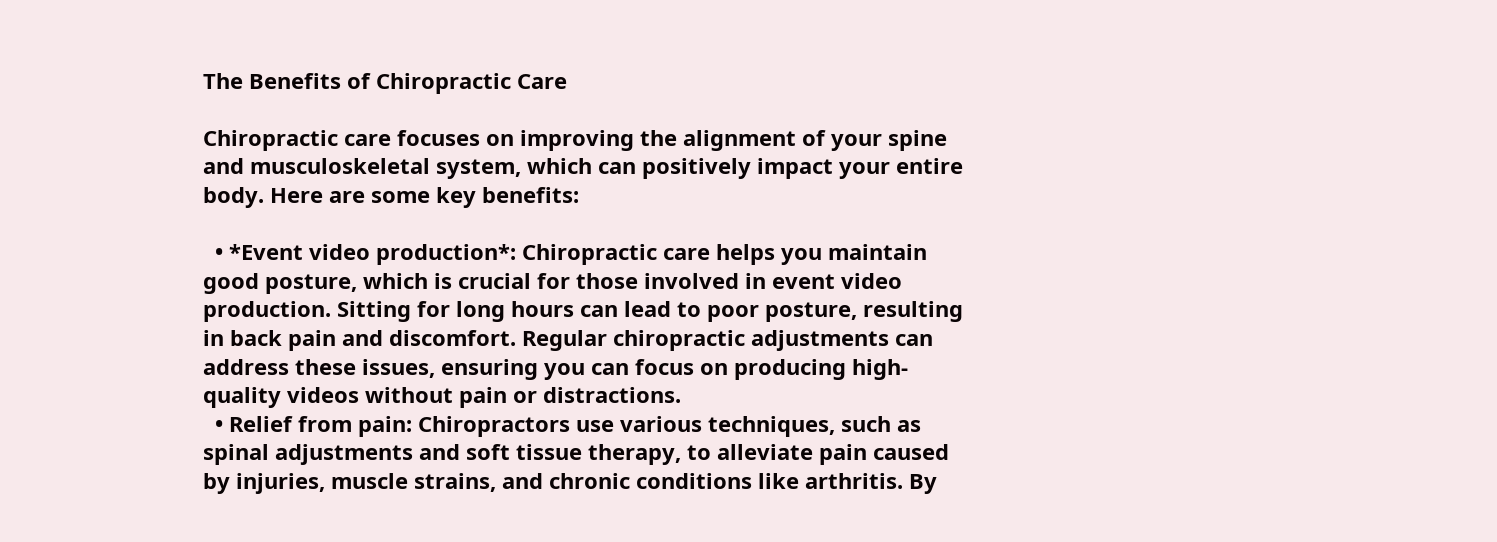The Benefits of Chiropractic Care

Chiropractic care focuses on improving the alignment of your spine and musculoskeletal system, which can positively impact your entire body. Here are some key benefits:

  • *Event video production*: Chiropractic care helps you maintain good posture, which is crucial for those involved in event video production. Sitting for long hours can lead to poor posture, resulting in back pain and discomfort. Regular chiropractic adjustments can address these issues, ensuring you can focus on producing high-quality videos without pain or distractions.
  • Relief from pain: Chiropractors use various techniques, such as spinal adjustments and soft tissue therapy, to alleviate pain caused by injuries, muscle strains, and chronic conditions like arthritis. By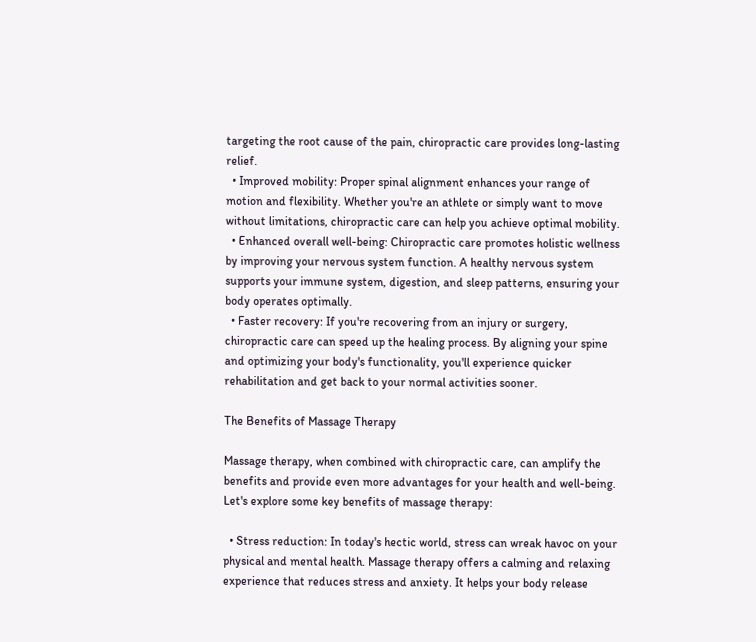targeting the root cause of the pain, chiropractic care provides long-lasting relief.
  • Improved mobility: Proper spinal alignment enhances your range of motion and flexibility. Whether you're an athlete or simply want to move without limitations, chiropractic care can help you achieve optimal mobility.
  • Enhanced overall well-being: Chiropractic care promotes holistic wellness by improving your nervous system function. A healthy nervous system supports your immune system, digestion, and sleep patterns, ensuring your body operates optimally.
  • Faster recovery: If you're recovering from an injury or surgery, chiropractic care can speed up the healing process. By aligning your spine and optimizing your body's functionality, you'll experience quicker rehabilitation and get back to your normal activities sooner.

The Benefits of Massage Therapy

Massage therapy, when combined with chiropractic care, can amplify the benefits and provide even more advantages for your health and well-being. Let's explore some key benefits of massage therapy:

  • Stress reduction: In today's hectic world, stress can wreak havoc on your physical and mental health. Massage therapy offers a calming and relaxing experience that reduces stress and anxiety. It helps your body release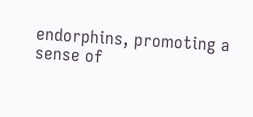endorphins, promoting a sense of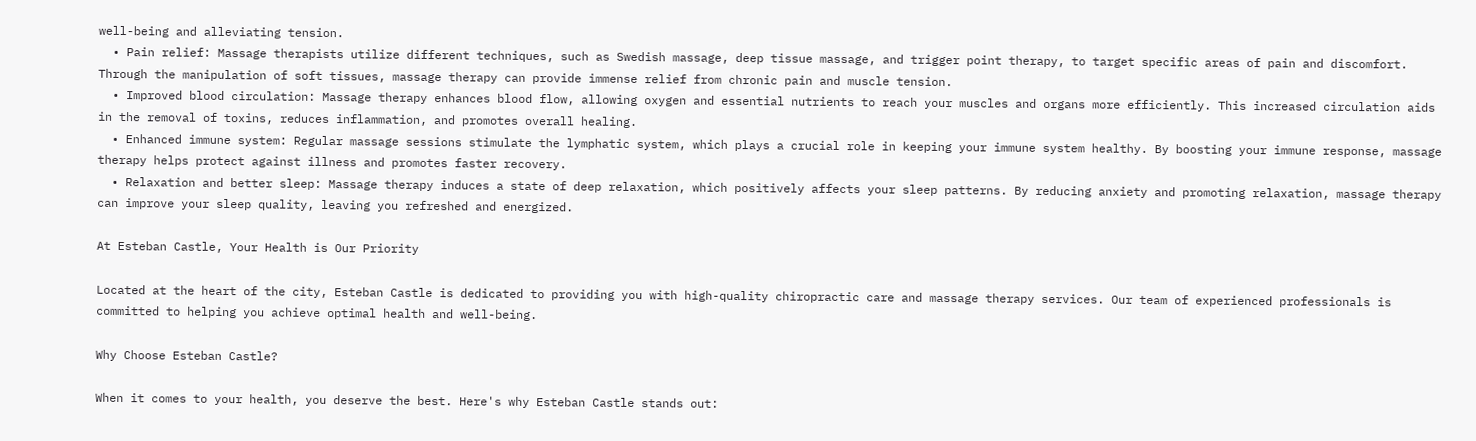well-being and alleviating tension.
  • Pain relief: Massage therapists utilize different techniques, such as Swedish massage, deep tissue massage, and trigger point therapy, to target specific areas of pain and discomfort. Through the manipulation of soft tissues, massage therapy can provide immense relief from chronic pain and muscle tension.
  • Improved blood circulation: Massage therapy enhances blood flow, allowing oxygen and essential nutrients to reach your muscles and organs more efficiently. This increased circulation aids in the removal of toxins, reduces inflammation, and promotes overall healing.
  • Enhanced immune system: Regular massage sessions stimulate the lymphatic system, which plays a crucial role in keeping your immune system healthy. By boosting your immune response, massage therapy helps protect against illness and promotes faster recovery.
  • Relaxation and better sleep: Massage therapy induces a state of deep relaxation, which positively affects your sleep patterns. By reducing anxiety and promoting relaxation, massage therapy can improve your sleep quality, leaving you refreshed and energized.

At Esteban Castle, Your Health is Our Priority

Located at the heart of the city, Esteban Castle is dedicated to providing you with high-quality chiropractic care and massage therapy services. Our team of experienced professionals is committed to helping you achieve optimal health and well-being.

Why Choose Esteban Castle?

When it comes to your health, you deserve the best. Here's why Esteban Castle stands out: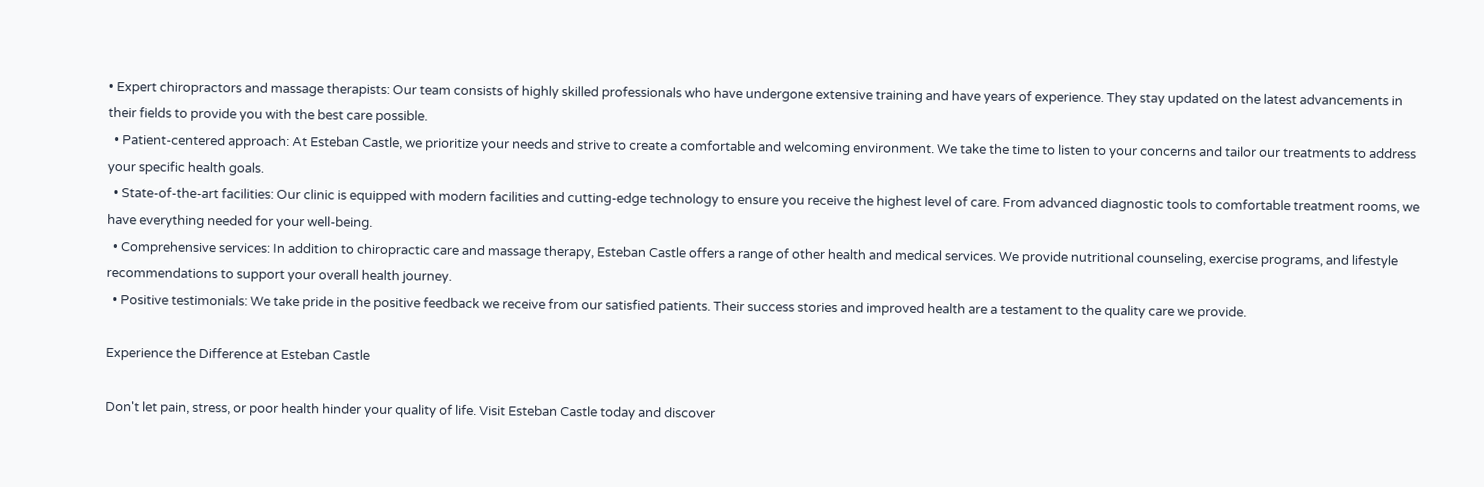• Expert chiropractors and massage therapists: Our team consists of highly skilled professionals who have undergone extensive training and have years of experience. They stay updated on the latest advancements in their fields to provide you with the best care possible.
  • Patient-centered approach: At Esteban Castle, we prioritize your needs and strive to create a comfortable and welcoming environment. We take the time to listen to your concerns and tailor our treatments to address your specific health goals.
  • State-of-the-art facilities: Our clinic is equipped with modern facilities and cutting-edge technology to ensure you receive the highest level of care. From advanced diagnostic tools to comfortable treatment rooms, we have everything needed for your well-being.
  • Comprehensive services: In addition to chiropractic care and massage therapy, Esteban Castle offers a range of other health and medical services. We provide nutritional counseling, exercise programs, and lifestyle recommendations to support your overall health journey.
  • Positive testimonials: We take pride in the positive feedback we receive from our satisfied patients. Their success stories and improved health are a testament to the quality care we provide.

Experience the Difference at Esteban Castle

Don't let pain, stress, or poor health hinder your quality of life. Visit Esteban Castle today and discover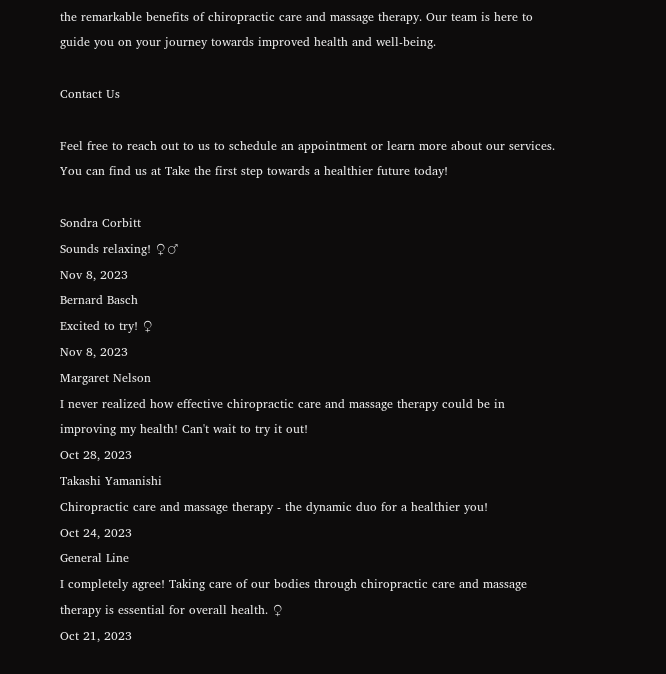the remarkable benefits of chiropractic care and massage therapy. Our team is here to guide you on your journey towards improved health and well-being.

Contact Us

Feel free to reach out to us to schedule an appointment or learn more about our services. You can find us at Take the first step towards a healthier future today!

Sondra Corbitt
Sounds relaxing! ♀♂
Nov 8, 2023
Bernard Basch
Excited to try! ♀
Nov 8, 2023
Margaret Nelson
I never realized how effective chiropractic care and massage therapy could be in improving my health! Can't wait to try it out!
Oct 28, 2023
Takashi Yamanishi
Chiropractic care and massage therapy - the dynamic duo for a healthier you!
Oct 24, 2023
General Line
I completely agree! Taking care of our bodies through chiropractic care and massage therapy is essential for overall health. ♀
Oct 21, 2023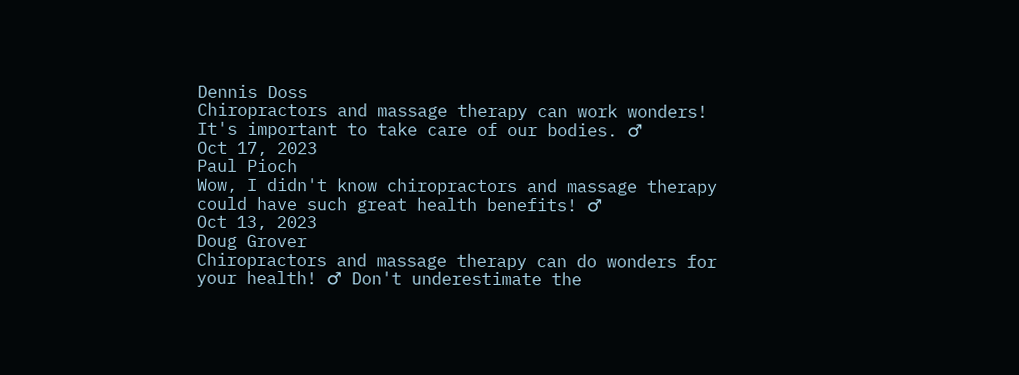Dennis Doss
Chiropractors and massage therapy can work wonders! It's important to take care of our bodies. ♂
Oct 17, 2023
Paul Pioch
Wow, I didn't know chiropractors and massage therapy could have such great health benefits! ♂
Oct 13, 2023
Doug Grover
Chiropractors and massage therapy can do wonders for your health! ♂ Don't underestimate the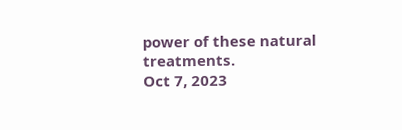power of these natural treatments.
Oct 7, 2023